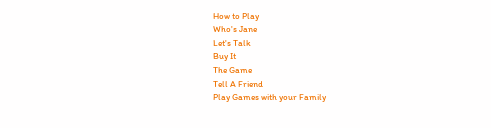How to Play
Who's Jane
Let's Talk
Buy It
The Game
Tell A Friend
Play Games with your Family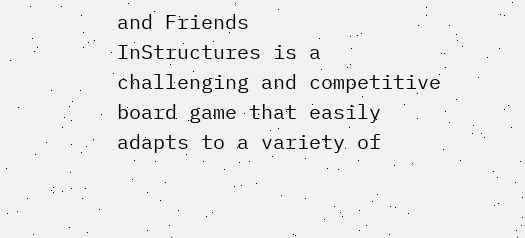and Friends
InStructures is a challenging and competitive board game that easily adapts to a variety of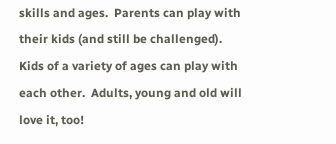skills and ages.  Parents can play with their kids (and still be challenged). Kids of a variety of ages can play with each other.  Adults, young and old will love it, too!